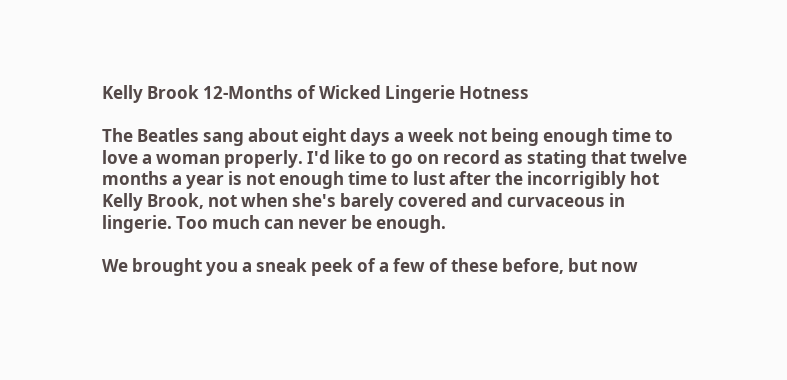Kelly Brook 12-Months of Wicked Lingerie Hotness

The Beatles sang about eight days a week not being enough time to love a woman properly. I'd like to go on record as stating that twelve months a year is not enough time to lust after the incorrigibly hot Kelly Brook, not when she's barely covered and curvaceous in lingerie. Too much can never be enough.

We brought you a sneak peek of a few of these before, but now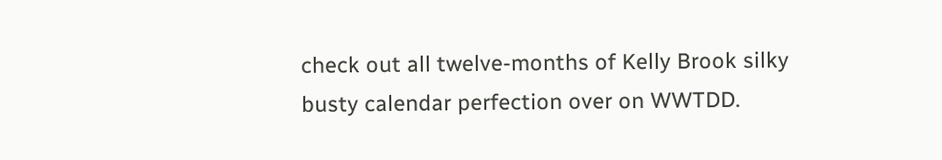check out all twelve-months of Kelly Brook silky busty calendar perfection over on WWTDD.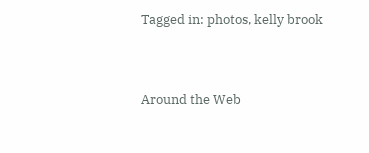Tagged in: photos, kelly brook


Around the Web